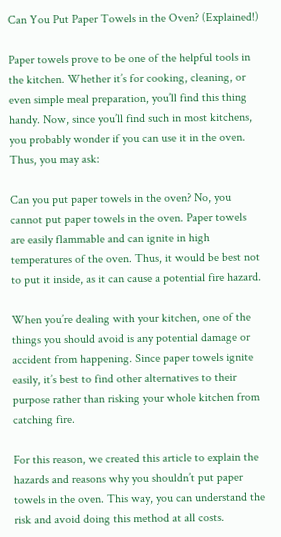Can You Put Paper Towels in the Oven? (Explained!)

Paper towels prove to be one of the helpful tools in the kitchen. Whether it’s for cooking, cleaning, or even simple meal preparation, you’ll find this thing handy. Now, since you’ll find such in most kitchens, you probably wonder if you can use it in the oven. Thus, you may ask:

Can you put paper towels in the oven? No, you cannot put paper towels in the oven. Paper towels are easily flammable and can ignite in high temperatures of the oven. Thus, it would be best not to put it inside, as it can cause a potential fire hazard.

When you’re dealing with your kitchen, one of the things you should avoid is any potential damage or accident from happening. Since paper towels ignite easily, it’s best to find other alternatives to their purpose rather than risking your whole kitchen from catching fire.

For this reason, we created this article to explain the hazards and reasons why you shouldn’t put paper towels in the oven. This way, you can understand the risk and avoid doing this method at all costs.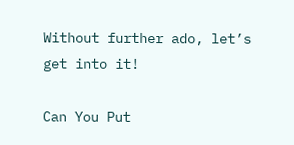Without further ado, let’s get into it!

Can You Put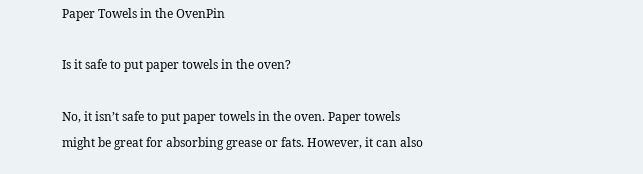Paper Towels in the OvenPin

Is it safe to put paper towels in the oven?

No, it isn’t safe to put paper towels in the oven. Paper towels might be great for absorbing grease or fats. However, it can also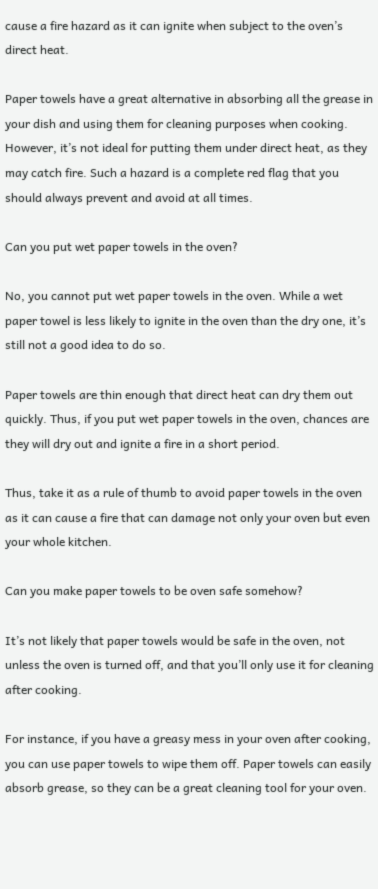cause a fire hazard as it can ignite when subject to the oven’s direct heat.

Paper towels have a great alternative in absorbing all the grease in your dish and using them for cleaning purposes when cooking. However, it’s not ideal for putting them under direct heat, as they may catch fire. Such a hazard is a complete red flag that you should always prevent and avoid at all times.

Can you put wet paper towels in the oven?

No, you cannot put wet paper towels in the oven. While a wet paper towel is less likely to ignite in the oven than the dry one, it’s still not a good idea to do so.

Paper towels are thin enough that direct heat can dry them out quickly. Thus, if you put wet paper towels in the oven, chances are they will dry out and ignite a fire in a short period.

Thus, take it as a rule of thumb to avoid paper towels in the oven as it can cause a fire that can damage not only your oven but even your whole kitchen.

Can you make paper towels to be oven safe somehow?

It’s not likely that paper towels would be safe in the oven, not unless the oven is turned off, and that you’ll only use it for cleaning after cooking.

For instance, if you have a greasy mess in your oven after cooking, you can use paper towels to wipe them off. Paper towels can easily absorb grease, so they can be a great cleaning tool for your oven.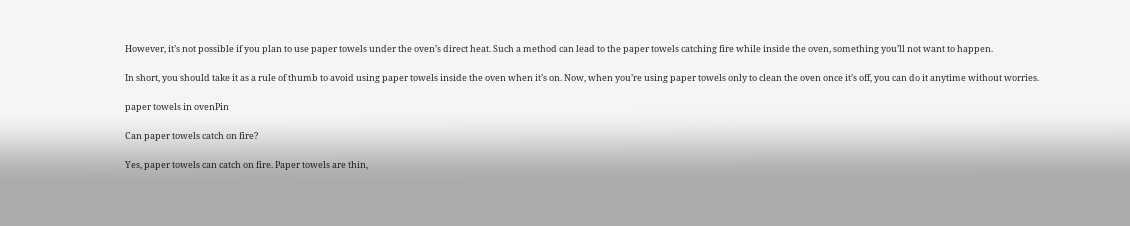However, it’s not possible if you plan to use paper towels under the oven’s direct heat. Such a method can lead to the paper towels catching fire while inside the oven, something you’ll not want to happen.

In short, you should take it as a rule of thumb to avoid using paper towels inside the oven when it’s on. Now, when you’re using paper towels only to clean the oven once it’s off, you can do it anytime without worries.

paper towels in ovenPin

Can paper towels catch on fire?

Yes, paper towels can catch on fire. Paper towels are thin,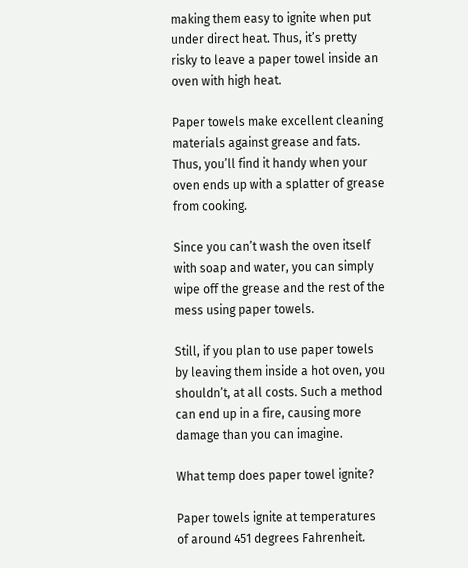making them easy to ignite when put under direct heat. Thus, it’s pretty risky to leave a paper towel inside an oven with high heat.

Paper towels make excellent cleaning materials against grease and fats. Thus, you’ll find it handy when your oven ends up with a splatter of grease from cooking.

Since you can’t wash the oven itself with soap and water, you can simply wipe off the grease and the rest of the mess using paper towels.

Still, if you plan to use paper towels by leaving them inside a hot oven, you shouldn’t, at all costs. Such a method can end up in a fire, causing more damage than you can imagine.

What temp does paper towel ignite?

Paper towels ignite at temperatures of around 451 degrees Fahrenheit.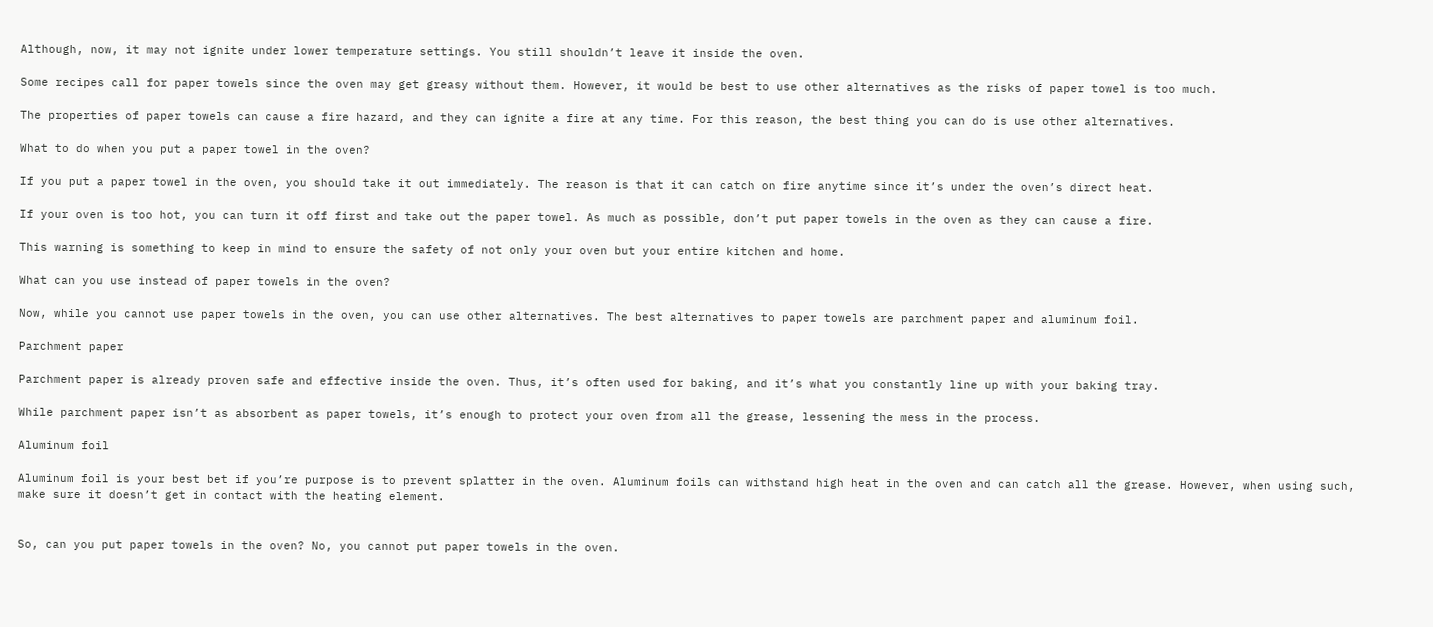Although, now, it may not ignite under lower temperature settings. You still shouldn’t leave it inside the oven.

Some recipes call for paper towels since the oven may get greasy without them. However, it would be best to use other alternatives as the risks of paper towel is too much.

The properties of paper towels can cause a fire hazard, and they can ignite a fire at any time. For this reason, the best thing you can do is use other alternatives.

What to do when you put a paper towel in the oven?

If you put a paper towel in the oven, you should take it out immediately. The reason is that it can catch on fire anytime since it’s under the oven’s direct heat.

If your oven is too hot, you can turn it off first and take out the paper towel. As much as possible, don’t put paper towels in the oven as they can cause a fire.

This warning is something to keep in mind to ensure the safety of not only your oven but your entire kitchen and home.

What can you use instead of paper towels in the oven?

Now, while you cannot use paper towels in the oven, you can use other alternatives. The best alternatives to paper towels are parchment paper and aluminum foil.

Parchment paper

Parchment paper is already proven safe and effective inside the oven. Thus, it’s often used for baking, and it’s what you constantly line up with your baking tray.

While parchment paper isn’t as absorbent as paper towels, it’s enough to protect your oven from all the grease, lessening the mess in the process.

Aluminum foil

Aluminum foil is your best bet if you’re purpose is to prevent splatter in the oven. Aluminum foils can withstand high heat in the oven and can catch all the grease. However, when using such, make sure it doesn’t get in contact with the heating element.


So, can you put paper towels in the oven? No, you cannot put paper towels in the oven.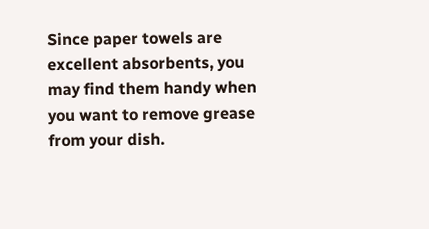Since paper towels are excellent absorbents, you may find them handy when you want to remove grease from your dish.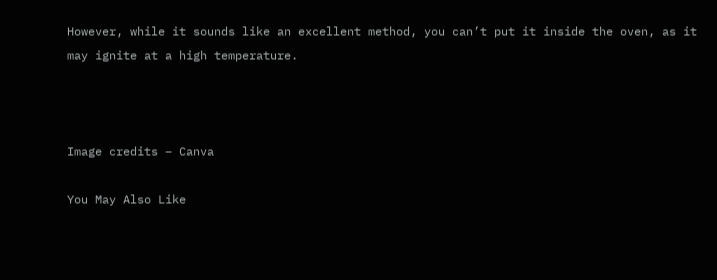However, while it sounds like an excellent method, you can’t put it inside the oven, as it may ignite at a high temperature.



Image credits – Canva

You May Also Like